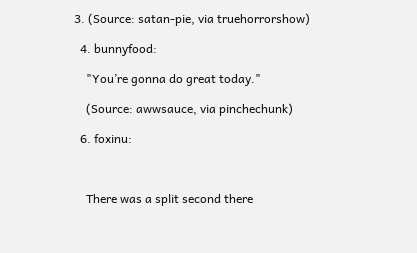3. (Source: satan-pie, via truehorrorshow)

  4. bunnyfood:

    "You’re gonna do great today."

    (Source: awwsauce, via pinchechunk)

  6. foxinu:



    There was a split second there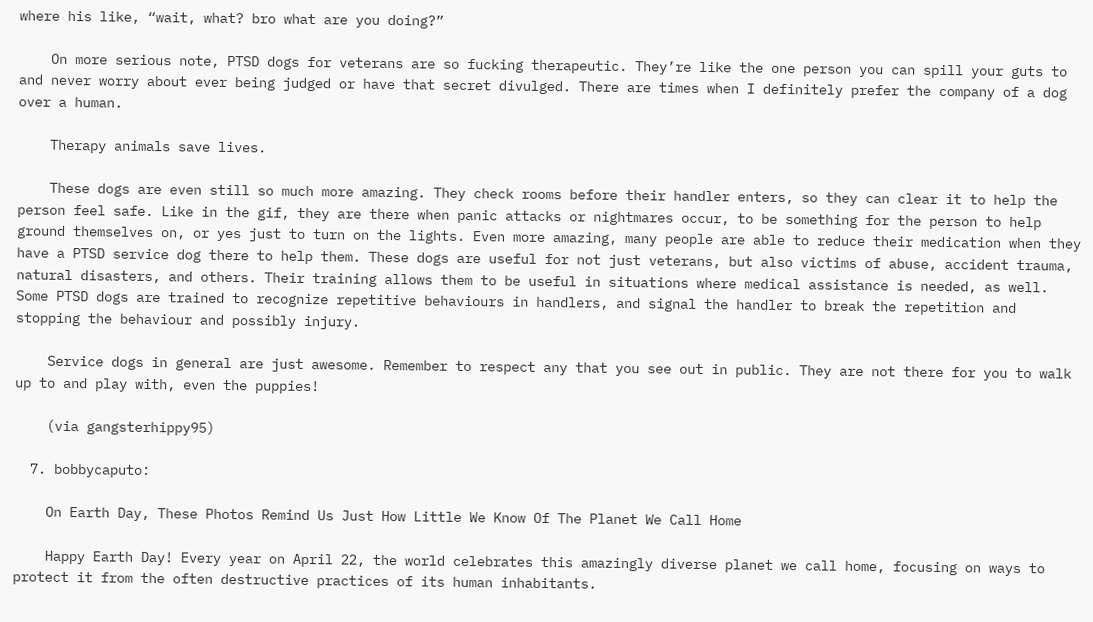where his like, “wait, what? bro what are you doing?”

    On more serious note, PTSD dogs for veterans are so fucking therapeutic. They’re like the one person you can spill your guts to and never worry about ever being judged or have that secret divulged. There are times when I definitely prefer the company of a dog over a human.

    Therapy animals save lives.

    These dogs are even still so much more amazing. They check rooms before their handler enters, so they can clear it to help the person feel safe. Like in the gif, they are there when panic attacks or nightmares occur, to be something for the person to help ground themselves on, or yes just to turn on the lights. Even more amazing, many people are able to reduce their medication when they have a PTSD service dog there to help them. These dogs are useful for not just veterans, but also victims of abuse, accident trauma, natural disasters, and others. Their training allows them to be useful in situations where medical assistance is needed, as well. Some PTSD dogs are trained to recognize repetitive behaviours in handlers, and signal the handler to break the repetition and stopping the behaviour and possibly injury.

    Service dogs in general are just awesome. Remember to respect any that you see out in public. They are not there for you to walk up to and play with, even the puppies!

    (via gangsterhippy95)

  7. bobbycaputo:

    On Earth Day, These Photos Remind Us Just How Little We Know Of The Planet We Call Home

    Happy Earth Day! Every year on April 22, the world celebrates this amazingly diverse planet we call home, focusing on ways to protect it from the often destructive practices of its human inhabitants.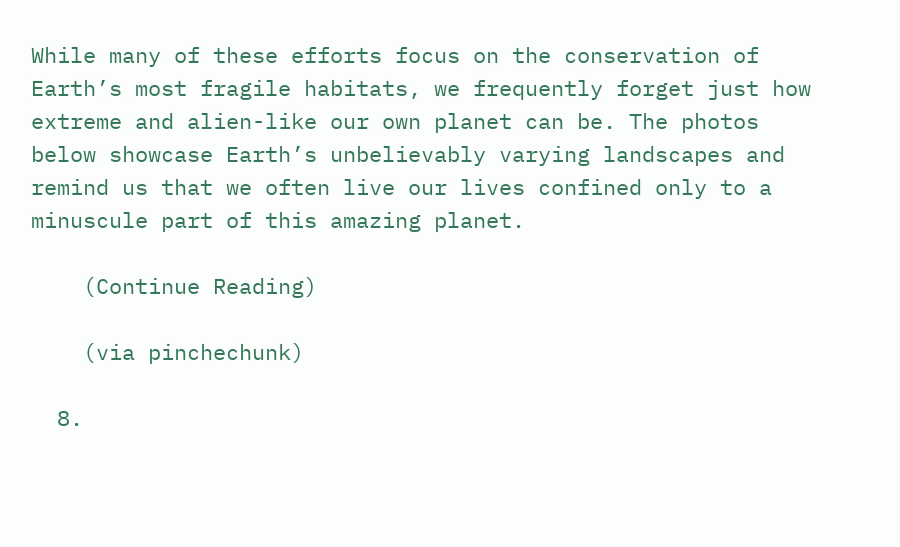While many of these efforts focus on the conservation of Earth’s most fragile habitats, we frequently forget just how extreme and alien-like our own planet can be. The photos below showcase Earth’s unbelievably varying landscapes and remind us that we often live our lives confined only to a minuscule part of this amazing planet.

    (Continue Reading)

    (via pinchechunk)

  8.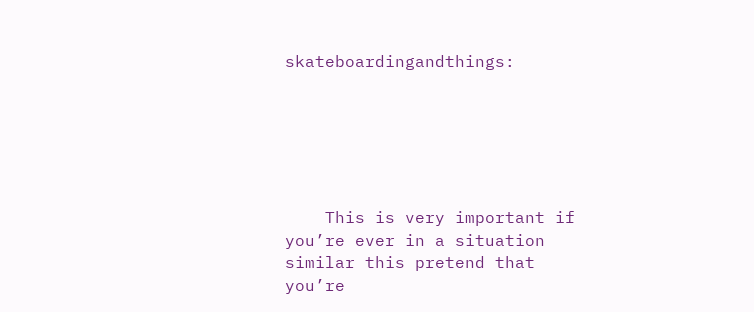skateboardingandthings:






    This is very important if you’re ever in a situation similar this pretend that you’re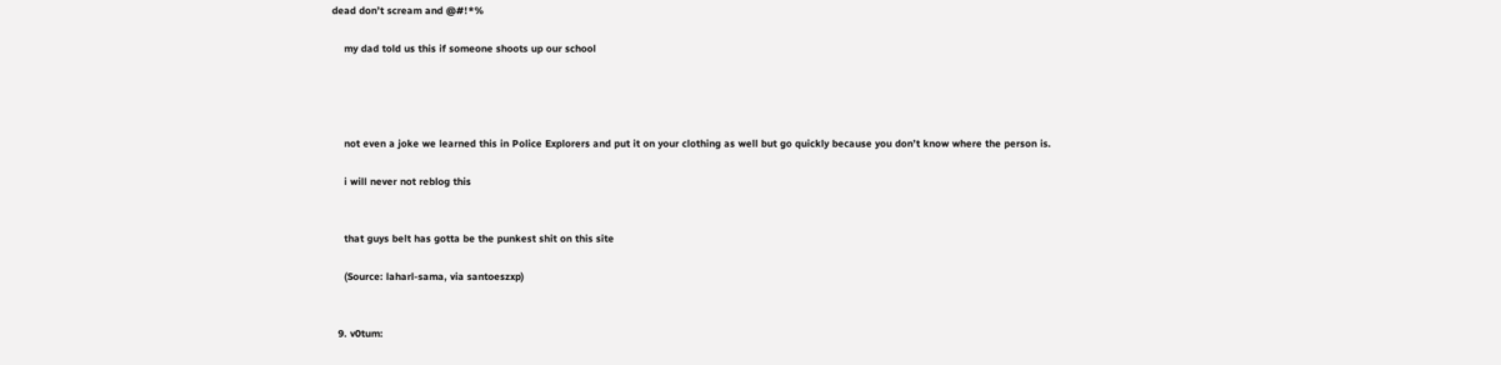dead don’t scream and @#!*%

    my dad told us this if someone shoots up our school




    not even a joke we learned this in Police Explorers and put it on your clothing as well but go quickly because you don’t know where the person is.

    i will never not reblog this


    that guys belt has gotta be the punkest shit on this site

    (Source: laharl-sama, via santoeszxp)


  9. v0tum: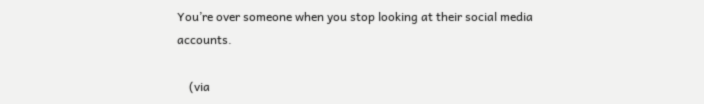You’re over someone when you stop looking at their social media accounts.

    (via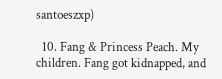santoeszxp)

  10. Fang & Princess Peach. My children. Fang got kidnapped, and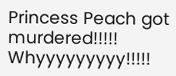Princess Peach got murdered!!!!! Whyyyyyyyyy!!!!!